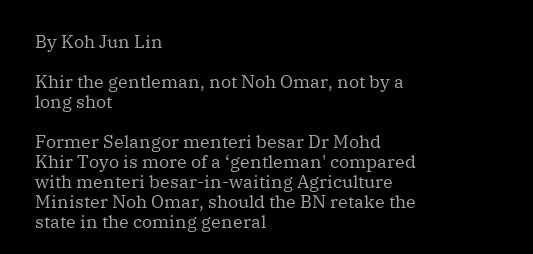By Koh Jun Lin

Khir the gentleman, not Noh Omar, not by a long shot

Former Selangor menteri besar Dr Mohd Khir Toyo is more of a ‘gentleman' compared with menteri besar-in-waiting Agriculture Minister Noh Omar, should the BN retake the state in the coming general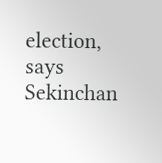election, says Sekinchan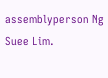assemblyperson Ng Suee Lim.